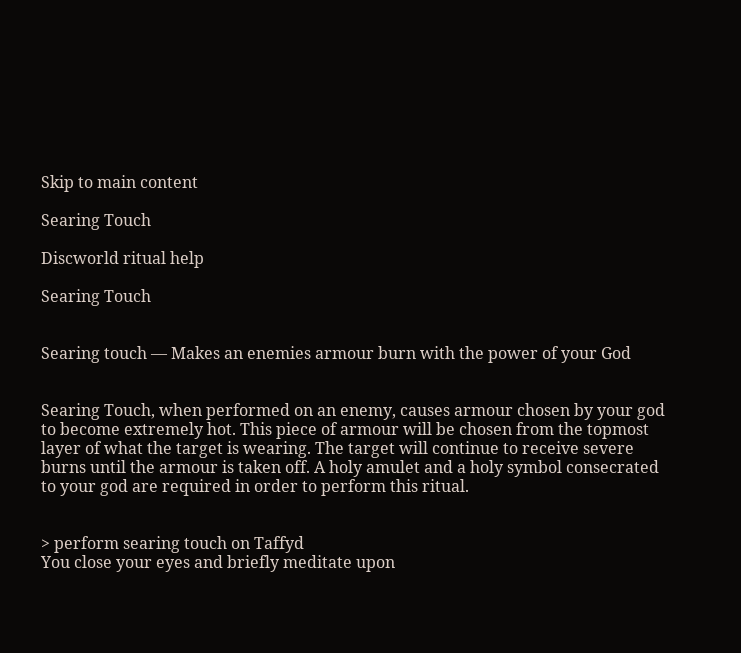Skip to main content

Searing Touch

Discworld ritual help

Searing Touch


Searing touch — Makes an enemies armour burn with the power of your God


Searing Touch, when performed on an enemy, causes armour chosen by your god to become extremely hot. This piece of armour will be chosen from the topmost layer of what the target is wearing. The target will continue to receive severe burns until the armour is taken off. A holy amulet and a holy symbol consecrated to your god are required in order to perform this ritual.


> perform searing touch on Taffyd
You close your eyes and briefly meditate upon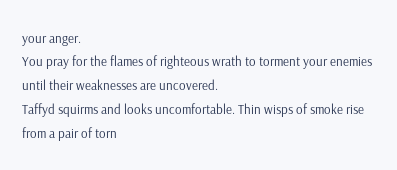your anger.
You pray for the flames of righteous wrath to torment your enemies until their weaknesses are uncovered.
Taffyd squirms and looks uncomfortable. Thin wisps of smoke rise from a pair of torn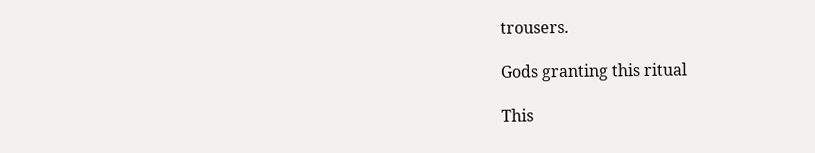trousers.

Gods granting this ritual

This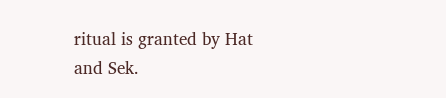ritual is granted by Hat and Sek.